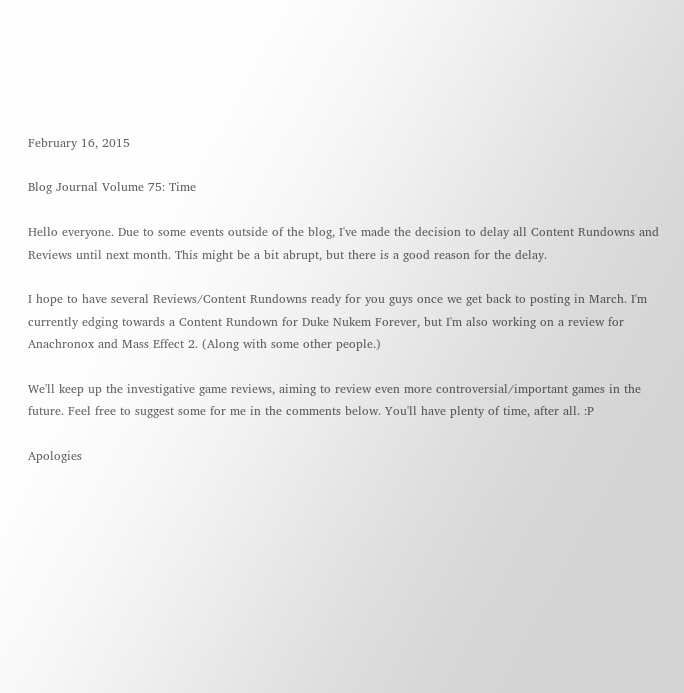February 16, 2015

Blog Journal Volume 75: Time

Hello everyone. Due to some events outside of the blog, I've made the decision to delay all Content Rundowns and Reviews until next month. This might be a bit abrupt, but there is a good reason for the delay.

I hope to have several Reviews/Content Rundowns ready for you guys once we get back to posting in March. I'm currently edging towards a Content Rundown for Duke Nukem Forever, but I'm also working on a review for Anachronox and Mass Effect 2. (Along with some other people.)

We'll keep up the investigative game reviews, aiming to review even more controversial/important games in the future. Feel free to suggest some for me in the comments below. You'll have plenty of time, after all. :P

Apologies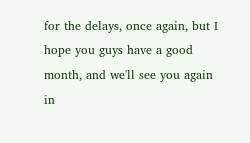for the delays, once again, but I hope you guys have a good month, and we'll see you again in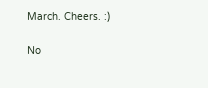March. Cheers. :)

No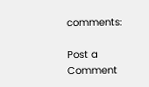comments:

Post a Comment